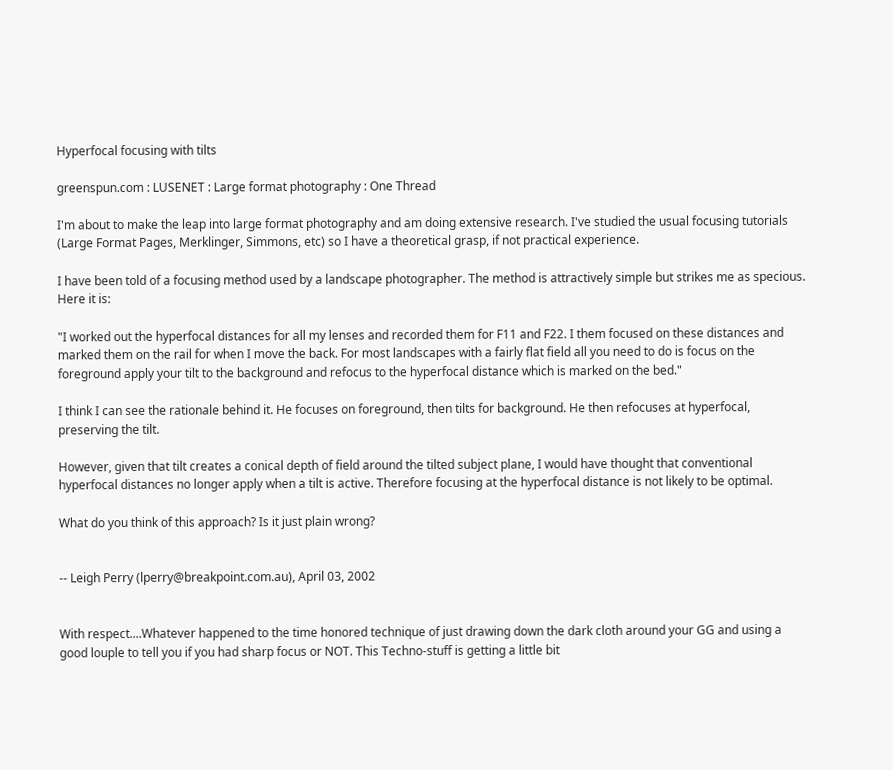Hyperfocal focusing with tilts

greenspun.com : LUSENET : Large format photography : One Thread

I'm about to make the leap into large format photography and am doing extensive research. I've studied the usual focusing tutorials (Large Format Pages, Merklinger, Simmons, etc) so I have a theoretical grasp, if not practical experience.

I have been told of a focusing method used by a landscape photographer. The method is attractively simple but strikes me as specious. Here it is:

"I worked out the hyperfocal distances for all my lenses and recorded them for F11 and F22. I them focused on these distances and marked them on the rail for when I move the back. For most landscapes with a fairly flat field all you need to do is focus on the foreground apply your tilt to the background and refocus to the hyperfocal distance which is marked on the bed."

I think I can see the rationale behind it. He focuses on foreground, then tilts for background. He then refocuses at hyperfocal, preserving the tilt.

However, given that tilt creates a conical depth of field around the tilted subject plane, I would have thought that conventional hyperfocal distances no longer apply when a tilt is active. Therefore focusing at the hyperfocal distance is not likely to be optimal.

What do you think of this approach? Is it just plain wrong?


-- Leigh Perry (lperry@breakpoint.com.au), April 03, 2002


With respect....Whatever happened to the time honored technique of just drawing down the dark cloth around your GG and using a good louple to tell you if you had sharp focus or NOT. This Techno-stuff is getting a little bit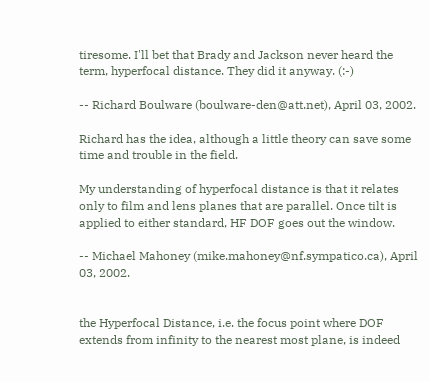tiresome. I'll bet that Brady and Jackson never heard the term, hyperfocal distance. They did it anyway. (:-)

-- Richard Boulware (boulware-den@att.net), April 03, 2002.

Richard has the idea, although a little theory can save some time and trouble in the field.

My understanding of hyperfocal distance is that it relates only to film and lens planes that are parallel. Once tilt is applied to either standard, HF DOF goes out the window.

-- Michael Mahoney (mike.mahoney@nf.sympatico.ca), April 03, 2002.


the Hyperfocal Distance, i.e. the focus point where DOF extends from infinity to the nearest most plane, is indeed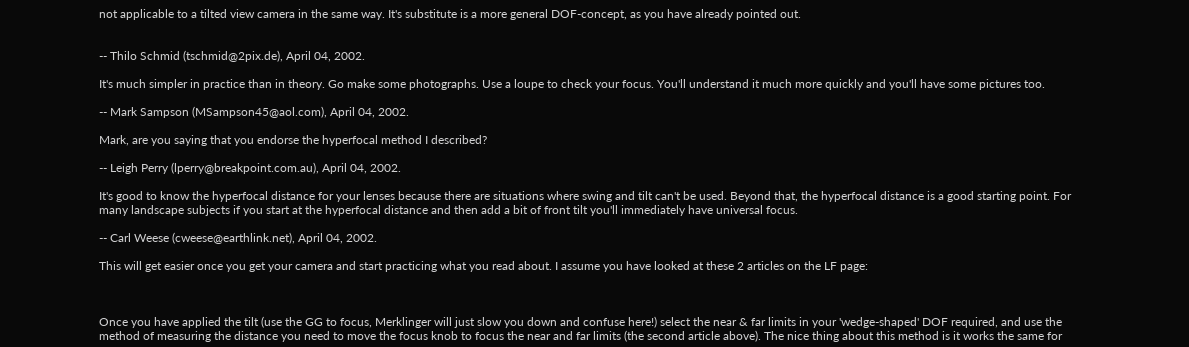not applicable to a tilted view camera in the same way. It's substitute is a more general DOF-concept, as you have already pointed out.


-- Thilo Schmid (tschmid@2pix.de), April 04, 2002.

It's much simpler in practice than in theory. Go make some photographs. Use a loupe to check your focus. You'll understand it much more quickly and you'll have some pictures too.

-- Mark Sampson (MSampson45@aol.com), April 04, 2002.

Mark, are you saying that you endorse the hyperfocal method I described?

-- Leigh Perry (lperry@breakpoint.com.au), April 04, 2002.

It's good to know the hyperfocal distance for your lenses because there are situations where swing and tilt can't be used. Beyond that, the hyperfocal distance is a good starting point. For many landscape subjects if you start at the hyperfocal distance and then add a bit of front tilt you'll immediately have universal focus.

-- Carl Weese (cweese@earthlink.net), April 04, 2002.

This will get easier once you get your camera and start practicing what you read about. I assume you have looked at these 2 articles on the LF page:



Once you have applied the tilt (use the GG to focus, Merklinger will just slow you down and confuse here!) select the near & far limits in your 'wedge-shaped' DOF required, and use the method of measuring the distance you need to move the focus knob to focus the near and far limits (the second article above). The nice thing about this method is it works the same for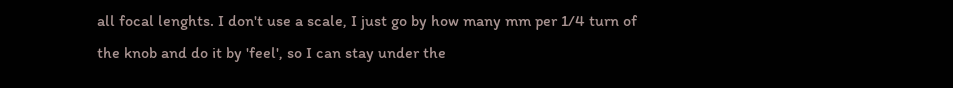all focal lenghts. I don't use a scale, I just go by how many mm per 1/4 turn of the knob and do it by 'feel', so I can stay under the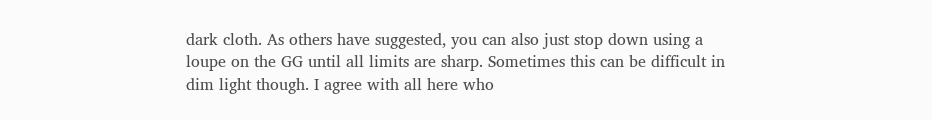dark cloth. As others have suggested, you can also just stop down using a loupe on the GG until all limits are sharp. Sometimes this can be difficult in dim light though. I agree with all here who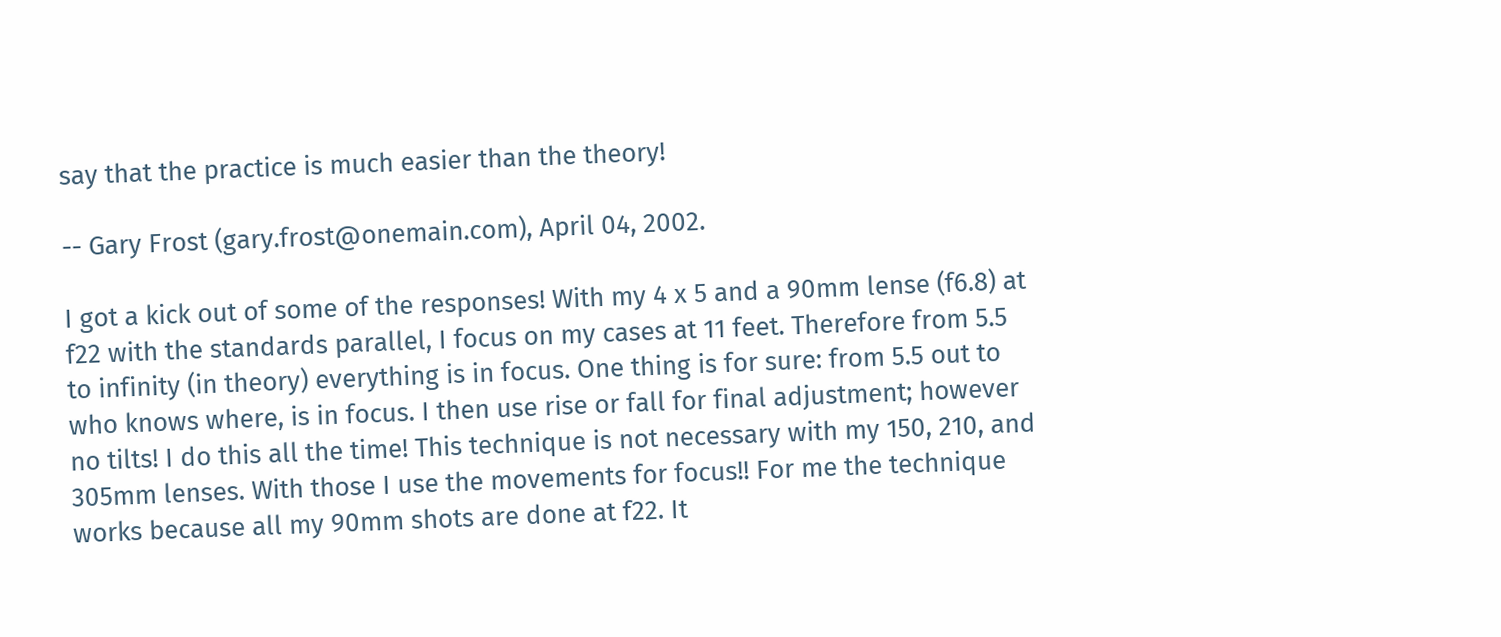say that the practice is much easier than the theory!

-- Gary Frost (gary.frost@onemain.com), April 04, 2002.

I got a kick out of some of the responses! With my 4 x 5 and a 90mm lense (f6.8) at f22 with the standards parallel, I focus on my cases at 11 feet. Therefore from 5.5 to infinity (in theory) everything is in focus. One thing is for sure: from 5.5 out to who knows where, is in focus. I then use rise or fall for final adjustment; however no tilts! I do this all the time! This technique is not necessary with my 150, 210, and 305mm lenses. With those I use the movements for focus!! For me the technique works because all my 90mm shots are done at f22. It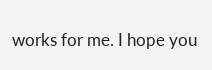works for me. I hope you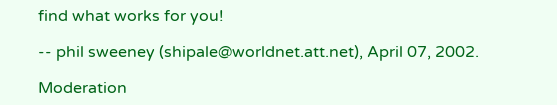find what works for you!

-- phil sweeney (shipale@worldnet.att.net), April 07, 2002.

Moderation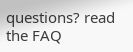questions? read the FAQ